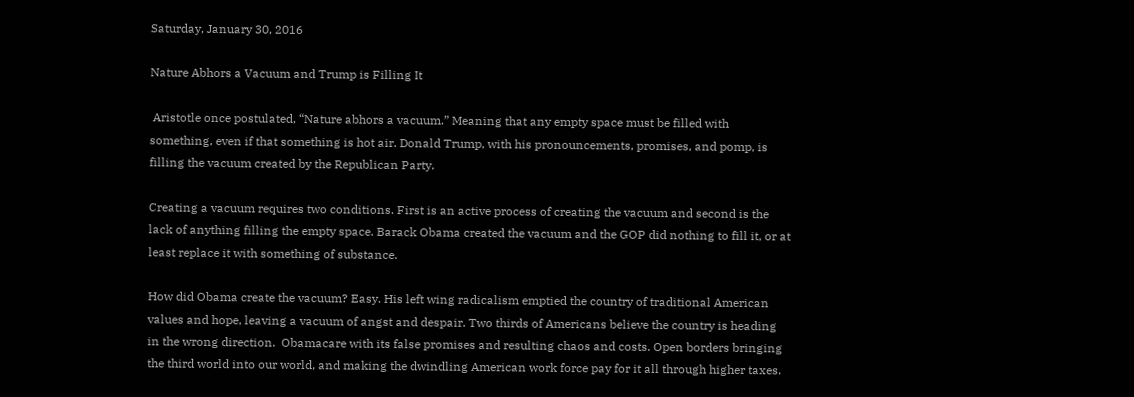Saturday, January 30, 2016

Nature Abhors a Vacuum and Trump is Filling It

 Aristotle once postulated, “Nature abhors a vacuum.” Meaning that any empty space must be filled with something, even if that something is hot air. Donald Trump, with his pronouncements, promises, and pomp, is filling the vacuum created by the Republican Party.

Creating a vacuum requires two conditions. First is an active process of creating the vacuum and second is the lack of anything filling the empty space. Barack Obama created the vacuum and the GOP did nothing to fill it, or at least replace it with something of substance.

How did Obama create the vacuum? Easy. His left wing radicalism emptied the country of traditional American values and hope, leaving a vacuum of angst and despair. Two thirds of Americans believe the country is heading in the wrong direction.  Obamacare with its false promises and resulting chaos and costs. Open borders bringing the third world into our world, and making the dwindling American work force pay for it all through higher taxes.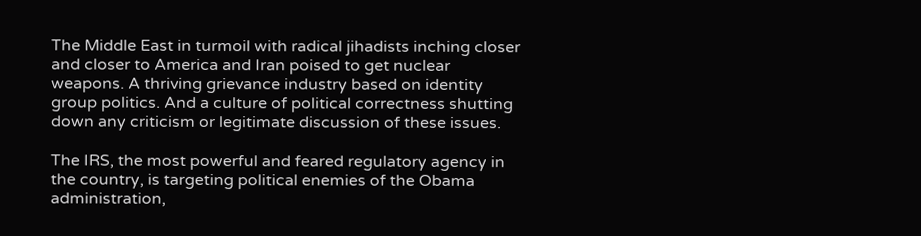The Middle East in turmoil with radical jihadists inching closer and closer to America and Iran poised to get nuclear weapons. A thriving grievance industry based on identity group politics. And a culture of political correctness shutting down any criticism or legitimate discussion of these issues.

The IRS, the most powerful and feared regulatory agency in the country, is targeting political enemies of the Obama administration,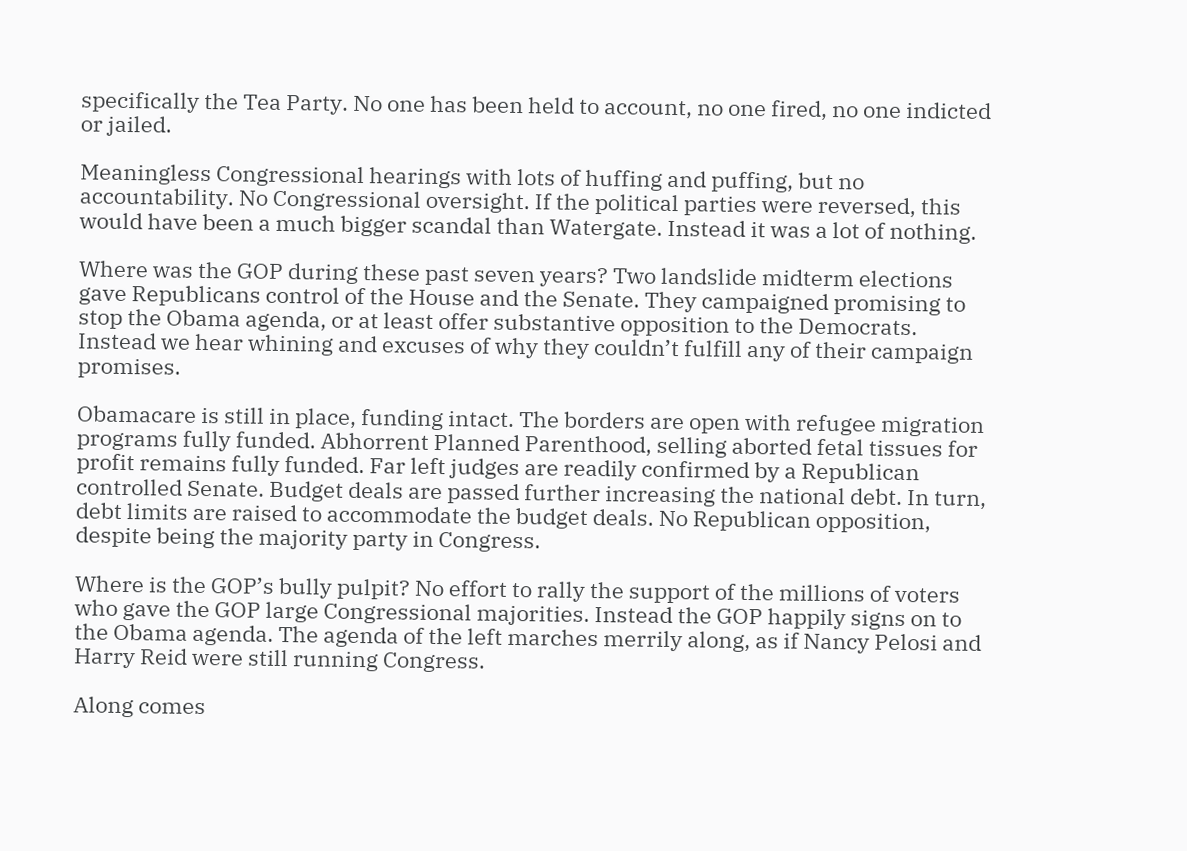specifically the Tea Party. No one has been held to account, no one fired, no one indicted or jailed.

Meaningless Congressional hearings with lots of huffing and puffing, but no accountability. No Congressional oversight. If the political parties were reversed, this would have been a much bigger scandal than Watergate. Instead it was a lot of nothing.

Where was the GOP during these past seven years? Two landslide midterm elections gave Republicans control of the House and the Senate. They campaigned promising to stop the Obama agenda, or at least offer substantive opposition to the Democrats. Instead we hear whining and excuses of why they couldn’t fulfill any of their campaign promises.

Obamacare is still in place, funding intact. The borders are open with refugee migration programs fully funded. Abhorrent Planned Parenthood, selling aborted fetal tissues for profit remains fully funded. Far left judges are readily confirmed by a Republican controlled Senate. Budget deals are passed further increasing the national debt. In turn, debt limits are raised to accommodate the budget deals. No Republican opposition, despite being the majority party in Congress.

Where is the GOP’s bully pulpit? No effort to rally the support of the millions of voters who gave the GOP large Congressional majorities. Instead the GOP happily signs on to the Obama agenda. The agenda of the left marches merrily along, as if Nancy Pelosi and Harry Reid were still running Congress.

Along comes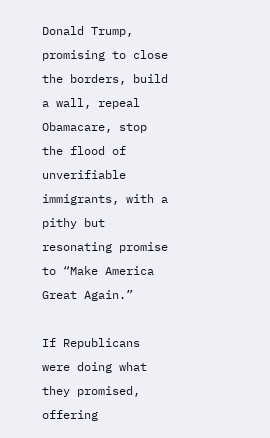Donald Trump, promising to close the borders, build a wall, repeal Obamacare, stop the flood of unverifiable immigrants, with a pithy but resonating promise to “Make America Great Again.”

If Republicans were doing what they promised, offering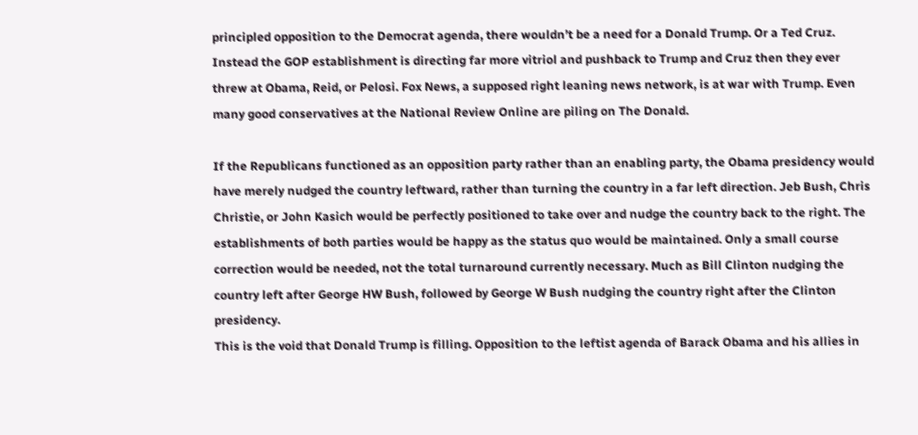principled opposition to the Democrat agenda, there wouldn’t be a need for a Donald Trump. Or a Ted Cruz. Instead the GOP establishment is directing far more vitriol and pushback to Trump and Cruz then they ever threw at Obama, Reid, or Pelosi. Fox News, a supposed right leaning news network, is at war with Trump. Even many good conservatives at the National Review Online are piling on The Donald.

If the Republicans functioned as an opposition party rather than an enabling party, the Obama presidency would have merely nudged the country leftward, rather than turning the country in a far left direction. Jeb Bush, Chris Christie, or John Kasich would be perfectly positioned to take over and nudge the country back to the right. The establishments of both parties would be happy as the status quo would be maintained. Only a small course correction would be needed, not the total turnaround currently necessary. Much as Bill Clinton nudging the country left after George HW Bush, followed by George W Bush nudging the country right after the Clinton presidency.
This is the void that Donald Trump is filling. Opposition to the leftist agenda of Barack Obama and his allies in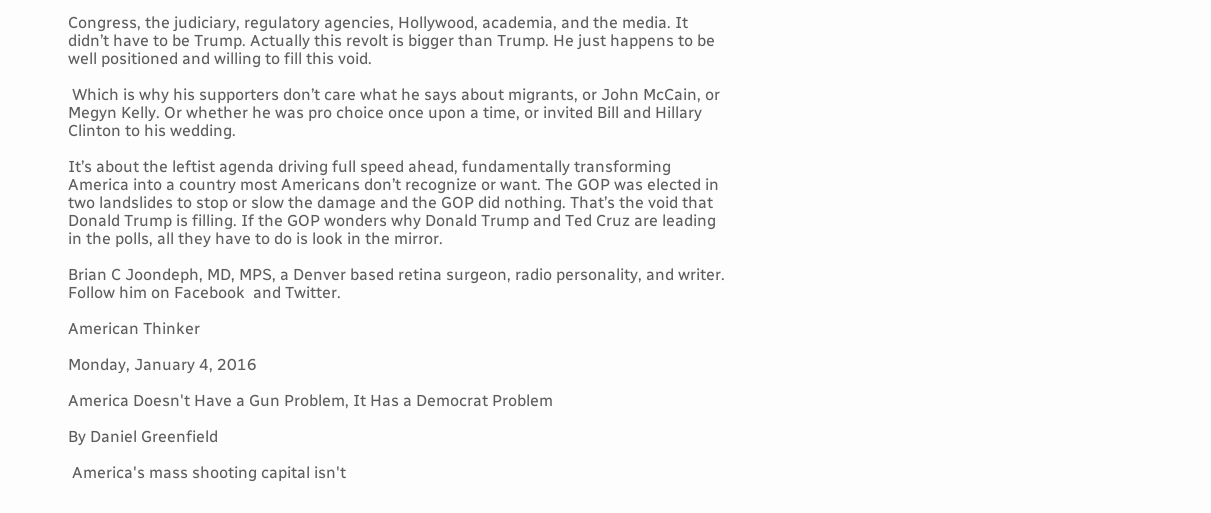Congress, the judiciary, regulatory agencies, Hollywood, academia, and the media. It didn’t have to be Trump. Actually this revolt is bigger than Trump. He just happens to be well positioned and willing to fill this void.

 Which is why his supporters don’t care what he says about migrants, or John McCain, or Megyn Kelly. Or whether he was pro choice once upon a time, or invited Bill and Hillary Clinton to his wedding.

It’s about the leftist agenda driving full speed ahead, fundamentally transforming America into a country most Americans don’t recognize or want. The GOP was elected in two landslides to stop or slow the damage and the GOP did nothing. That’s the void that Donald Trump is filling. If the GOP wonders why Donald Trump and Ted Cruz are leading in the polls, all they have to do is look in the mirror.

Brian C Joondeph, MD, MPS, a Denver based retina surgeon, radio personality, and writer. Follow him on Facebook  and Twitter.

American Thinker

Monday, January 4, 2016

America Doesn't Have a Gun Problem, It Has a Democrat Problem

By Daniel Greenfield

 America's mass shooting capital isn't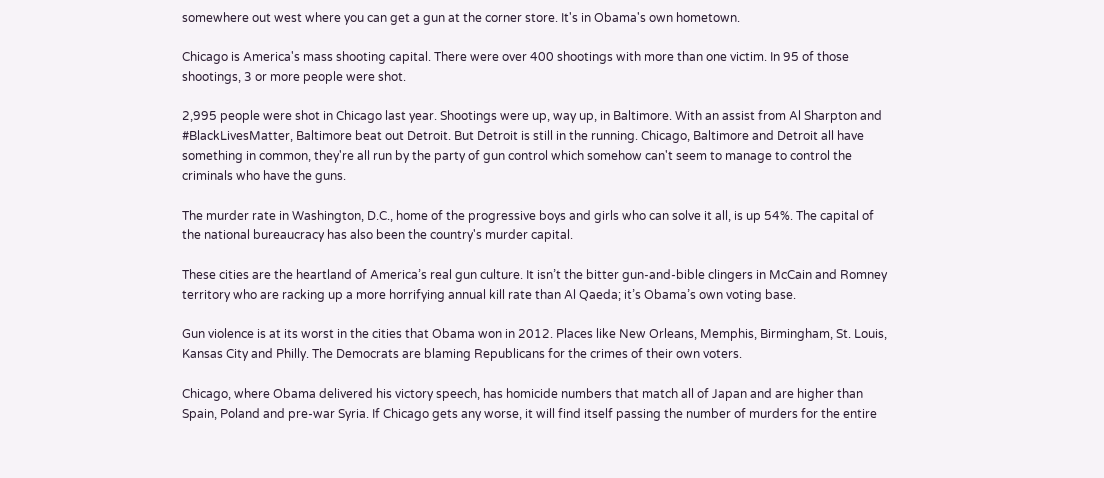somewhere out west where you can get a gun at the corner store. It's in Obama's own hometown.

Chicago is America's mass shooting capital. There were over 400 shootings with more than one victim. In 95 of those shootings, 3 or more people were shot.

2,995 people were shot in Chicago last year. Shootings were up, way up, in Baltimore. With an assist from Al Sharpton and #BlackLivesMatter, Baltimore beat out Detroit. But Detroit is still in the running. Chicago, Baltimore and Detroit all have something in common, they're all run by the party of gun control which somehow can't seem to manage to control the criminals who have the guns.

The murder rate in Washington, D.C., home of the progressive boys and girls who can solve it all, is up 54%. The capital of the national bureaucracy has also been the country's murder capital.

These cities are the heartland of America’s real gun culture. It isn’t the bitter gun-and-bible clingers in McCain and Romney territory who are racking up a more horrifying annual kill rate than Al Qaeda; it’s Obama’s own voting base.

Gun violence is at its worst in the cities that Obama won in 2012. Places like New Orleans, Memphis, Birmingham, St. Louis, Kansas City and Philly. The Democrats are blaming Republicans for the crimes of their own voters.

Chicago, where Obama delivered his victory speech, has homicide numbers that match all of Japan and are higher than Spain, Poland and pre-war Syria. If Chicago gets any worse, it will find itself passing the number of murders for the entire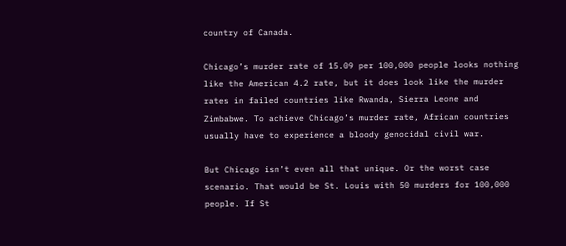country of Canada.

Chicago’s murder rate of 15.09 per 100,000 people looks nothing like the American 4.2 rate, but it does look like the murder rates in failed countries like Rwanda, Sierra Leone and Zimbabwe. To achieve Chicago’s murder rate, African countries usually have to experience a bloody genocidal civil war.

But Chicago isn’t even all that unique. Or the worst case scenario. That would be St. Louis with 50 murders for 100,000 people. If St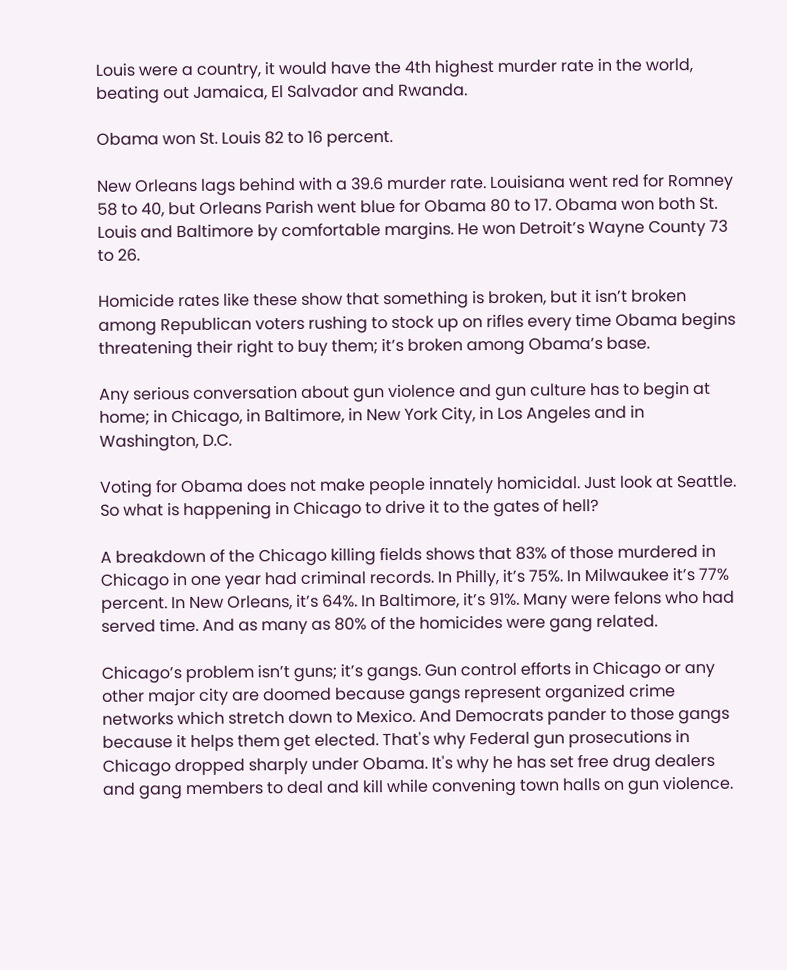Louis were a country, it would have the 4th highest murder rate in the world, beating out Jamaica, El Salvador and Rwanda.

Obama won St. Louis 82 to 16 percent.

New Orleans lags behind with a 39.6 murder rate. Louisiana went red for Romney 58 to 40, but Orleans Parish went blue for Obama 80 to 17. Obama won both St. Louis and Baltimore by comfortable margins. He won Detroit’s Wayne County 73 to 26.

Homicide rates like these show that something is broken, but it isn’t broken among Republican voters rushing to stock up on rifles every time Obama begins threatening their right to buy them; it’s broken among Obama’s base.

Any serious conversation about gun violence and gun culture has to begin at home; in Chicago, in Baltimore, in New York City, in Los Angeles and in Washington, D.C.

Voting for Obama does not make people innately homicidal. Just look at Seattle. So what is happening in Chicago to drive it to the gates of hell?

A breakdown of the Chicago killing fields shows that 83% of those murdered in Chicago in one year had criminal records. In Philly, it’s 75%. In Milwaukee it’s 77% percent. In New Orleans, it’s 64%. In Baltimore, it’s 91%. Many were felons who had served time. And as many as 80% of the homicides were gang related.

Chicago’s problem isn’t guns; it’s gangs. Gun control efforts in Chicago or any other major city are doomed because gangs represent organized crime networks which stretch down to Mexico. And Democrats pander to those gangs because it helps them get elected. That's why Federal gun prosecutions in Chicago dropped sharply under Obama. It's why he has set free drug dealers and gang members to deal and kill while convening town halls on gun violence.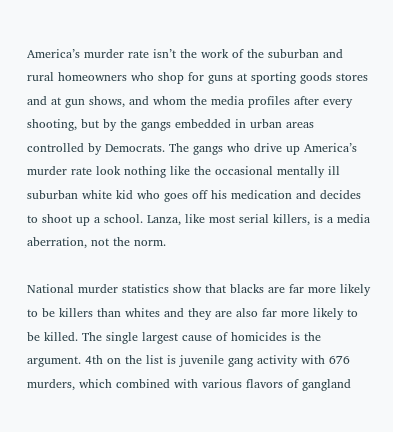America’s murder rate isn’t the work of the suburban and rural homeowners who shop for guns at sporting goods stores and at gun shows, and whom the media profiles after every shooting, but by the gangs embedded in urban areas controlled by Democrats. The gangs who drive up America’s murder rate look nothing like the occasional mentally ill suburban white kid who goes off his medication and decides to shoot up a school. Lanza, like most serial killers, is a media aberration, not the norm.

National murder statistics show that blacks are far more likely to be killers than whites and they are also far more likely to be killed. The single largest cause of homicides is the argument. 4th on the list is juvenile gang activity with 676 murders, which combined with various flavors of gangland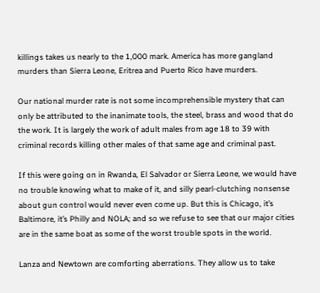killings takes us nearly to the 1,000 mark. America has more gangland murders than Sierra Leone, Eritrea and Puerto Rico have murders.

Our national murder rate is not some incomprehensible mystery that can only be attributed to the inanimate tools, the steel, brass and wood that do the work. It is largely the work of adult males from age 18 to 39 with criminal records killing other males of that same age and criminal past.

If this were going on in Rwanda, El Salvador or Sierra Leone, we would have no trouble knowing what to make of it, and silly pearl-clutching nonsense about gun control would never even come up. But this is Chicago, it’s Baltimore, it’s Philly and NOLA; and so we refuse to see that our major cities are in the same boat as some of the worst trouble spots in the world.

Lanza and Newtown are comforting aberrations. They allow us to take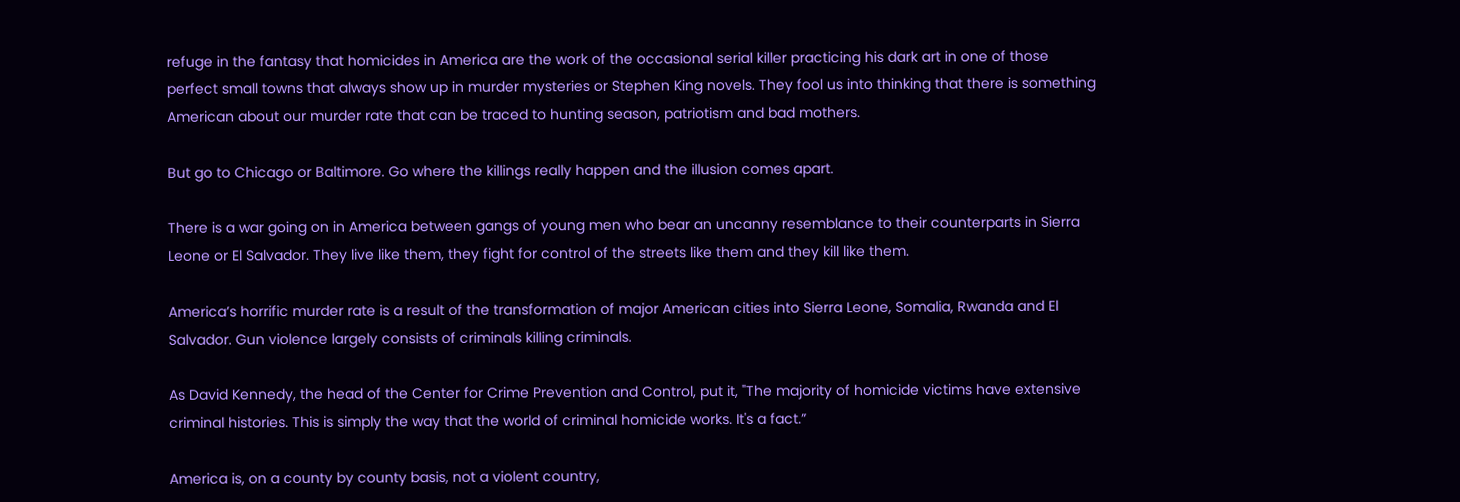refuge in the fantasy that homicides in America are the work of the occasional serial killer practicing his dark art in one of those perfect small towns that always show up in murder mysteries or Stephen King novels. They fool us into thinking that there is something American about our murder rate that can be traced to hunting season, patriotism and bad mothers.

But go to Chicago or Baltimore. Go where the killings really happen and the illusion comes apart.

There is a war going on in America between gangs of young men who bear an uncanny resemblance to their counterparts in Sierra Leone or El Salvador. They live like them, they fight for control of the streets like them and they kill like them.

America’s horrific murder rate is a result of the transformation of major American cities into Sierra Leone, Somalia, Rwanda and El Salvador. Gun violence largely consists of criminals killing criminals.

As David Kennedy, the head of the Center for Crime Prevention and Control, put it, "The majority of homicide victims have extensive criminal histories. This is simply the way that the world of criminal homicide works. It's a fact.”

America is, on a county by county basis, not a violent country,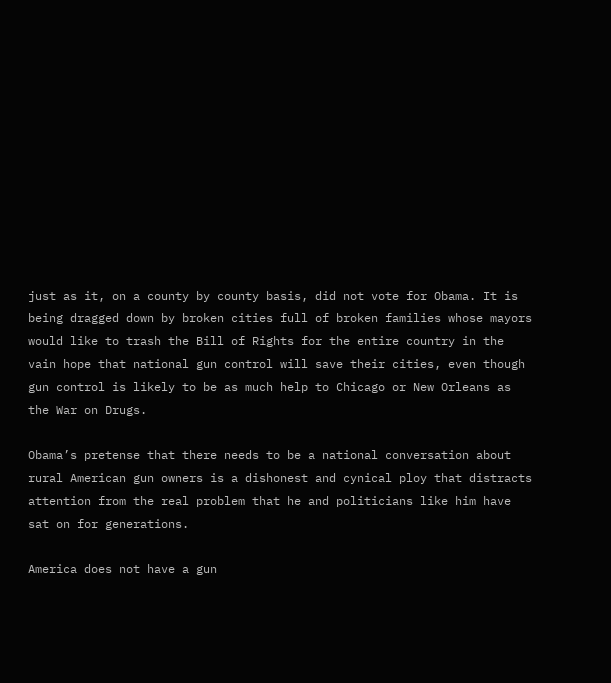just as it, on a county by county basis, did not vote for Obama. It is being dragged down by broken cities full of broken families whose mayors would like to trash the Bill of Rights for the entire country in the vain hope that national gun control will save their cities, even though gun control is likely to be as much help to Chicago or New Orleans as the War on Drugs.

Obama’s pretense that there needs to be a national conversation about rural American gun owners is a dishonest and cynical ploy that distracts attention from the real problem that he and politicians like him have sat on for generations.

America does not have a gun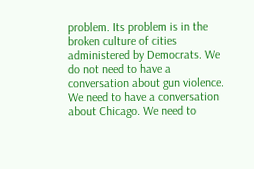problem. Its problem is in the broken culture of cities administered by Democrats. We do not need to have a conversation about gun violence. We need to have a conversation about Chicago. We need to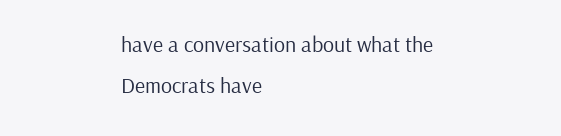have a conversation about what the Democrats have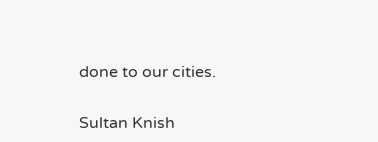done to our cities.

Sultan Knish